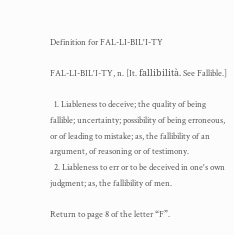Definition for FAL-LI-BIL'I-TY

FAL-LI-BIL'I-TY, n. [It. fallibilità. See Fallible.]

  1. Liableness to deceive; the quality of being fallible; uncertainty; possibility of being erroneous, or of leading to mistake; as, the fallibility of an argument, of reasoning or of testimony.
  2. Liableness to err or to be deceived in one's own judgment; as, the fallibility of men.

Return to page 8 of the letter “F”.